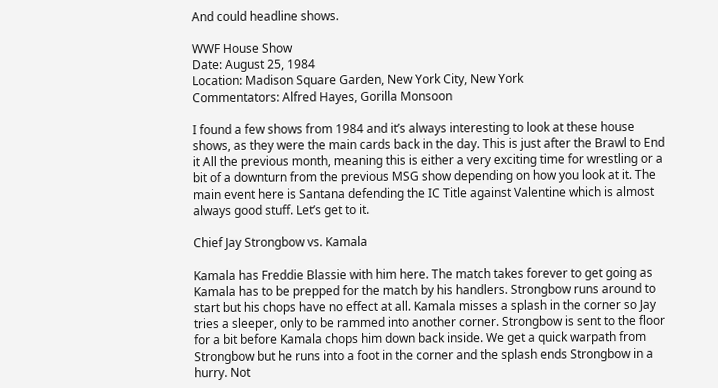And could headline shows.

WWF House Show
Date: August 25, 1984
Location: Madison Square Garden, New York City, New York
Commentators: Alfred Hayes, Gorilla Monsoon

I found a few shows from 1984 and it’s always interesting to look at these house shows, as they were the main cards back in the day. This is just after the Brawl to End it All the previous month, meaning this is either a very exciting time for wrestling or a bit of a downturn from the previous MSG show depending on how you look at it. The main event here is Santana defending the IC Title against Valentine which is almost always good stuff. Let’s get to it.

Chief Jay Strongbow vs. Kamala

Kamala has Freddie Blassie with him here. The match takes forever to get going as Kamala has to be prepped for the match by his handlers. Strongbow runs around to start but his chops have no effect at all. Kamala misses a splash in the corner so Jay tries a sleeper, only to be rammed into another corner. Strongbow is sent to the floor for a bit before Kamala chops him down back inside. We get a quick warpath from Strongbow but he runs into a foot in the corner and the splash ends Strongbow in a hurry. Not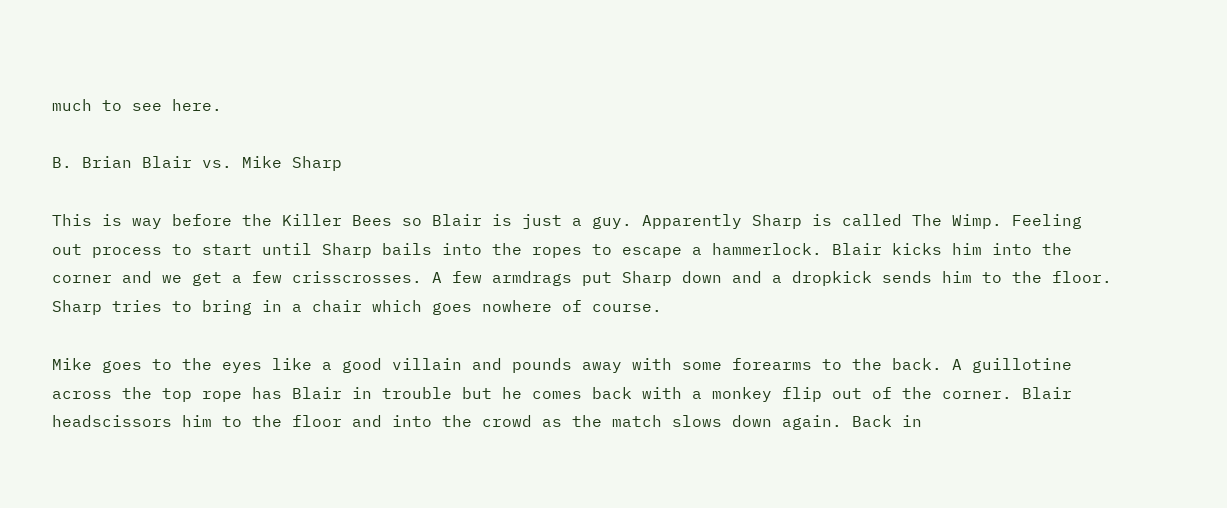much to see here.

B. Brian Blair vs. Mike Sharp

This is way before the Killer Bees so Blair is just a guy. Apparently Sharp is called The Wimp. Feeling out process to start until Sharp bails into the ropes to escape a hammerlock. Blair kicks him into the corner and we get a few crisscrosses. A few armdrags put Sharp down and a dropkick sends him to the floor. Sharp tries to bring in a chair which goes nowhere of course.

Mike goes to the eyes like a good villain and pounds away with some forearms to the back. A guillotine across the top rope has Blair in trouble but he comes back with a monkey flip out of the corner. Blair headscissors him to the floor and into the crowd as the match slows down again. Back in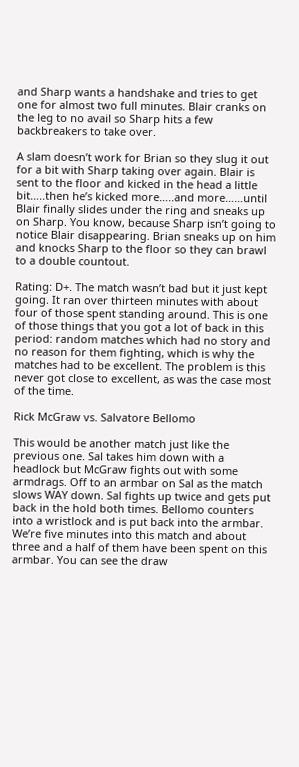and Sharp wants a handshake and tries to get one for almost two full minutes. Blair cranks on the leg to no avail so Sharp hits a few backbreakers to take over.

A slam doesn’t work for Brian so they slug it out for a bit with Sharp taking over again. Blair is sent to the floor and kicked in the head a little bit…..then he’s kicked more…..and more……until Blair finally slides under the ring and sneaks up on Sharp. You know, because Sharp isn’t going to notice Blair disappearing. Brian sneaks up on him and knocks Sharp to the floor so they can brawl to a double countout.

Rating: D+. The match wasn’t bad but it just kept going. It ran over thirteen minutes with about four of those spent standing around. This is one of those things that you got a lot of back in this period: random matches which had no story and no reason for them fighting, which is why the matches had to be excellent. The problem is this never got close to excellent, as was the case most of the time.

Rick McGraw vs. Salvatore Bellomo

This would be another match just like the previous one. Sal takes him down with a headlock but McGraw fights out with some armdrags. Off to an armbar on Sal as the match slows WAY down. Sal fights up twice and gets put back in the hold both times. Bellomo counters into a wristlock and is put back into the armbar. We’re five minutes into this match and about three and a half of them have been spent on this armbar. You can see the draw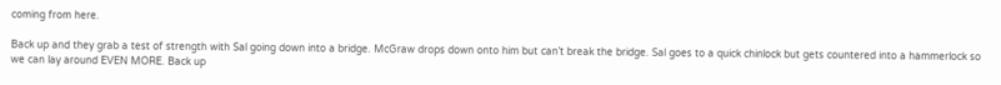coming from here.

Back up and they grab a test of strength with Sal going down into a bridge. McGraw drops down onto him but can’t break the bridge. Sal goes to a quick chinlock but gets countered into a hammerlock so we can lay around EVEN MORE. Back up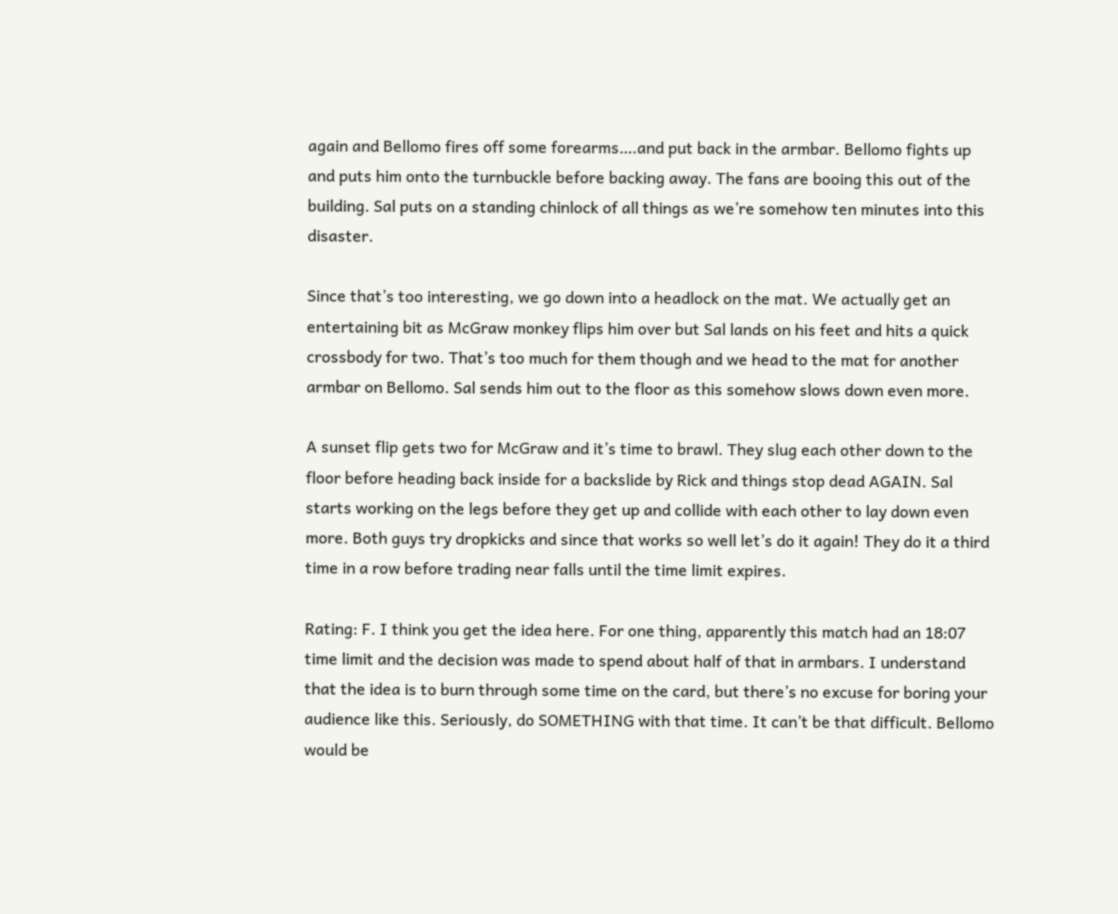again and Bellomo fires off some forearms….and put back in the armbar. Bellomo fights up and puts him onto the turnbuckle before backing away. The fans are booing this out of the building. Sal puts on a standing chinlock of all things as we’re somehow ten minutes into this disaster.

Since that’s too interesting, we go down into a headlock on the mat. We actually get an entertaining bit as McGraw monkey flips him over but Sal lands on his feet and hits a quick crossbody for two. That’s too much for them though and we head to the mat for another armbar on Bellomo. Sal sends him out to the floor as this somehow slows down even more.

A sunset flip gets two for McGraw and it’s time to brawl. They slug each other down to the floor before heading back inside for a backslide by Rick and things stop dead AGAIN. Sal starts working on the legs before they get up and collide with each other to lay down even more. Both guys try dropkicks and since that works so well let’s do it again! They do it a third time in a row before trading near falls until the time limit expires.

Rating: F. I think you get the idea here. For one thing, apparently this match had an 18:07 time limit and the decision was made to spend about half of that in armbars. I understand that the idea is to burn through some time on the card, but there’s no excuse for boring your audience like this. Seriously, do SOMETHING with that time. It can’t be that difficult. Bellomo would be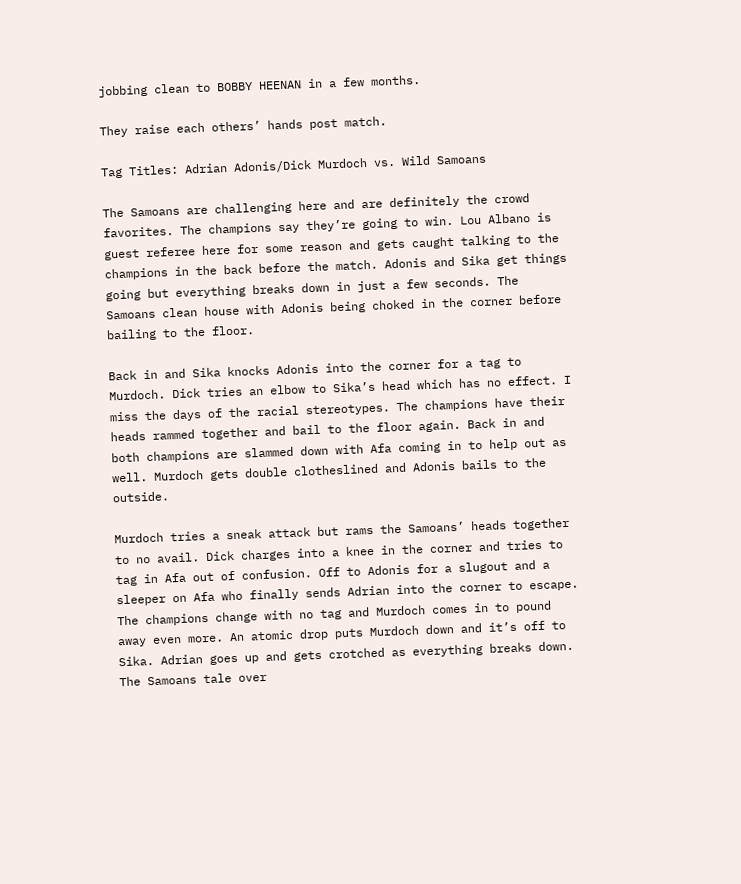jobbing clean to BOBBY HEENAN in a few months.

They raise each others’ hands post match.

Tag Titles: Adrian Adonis/Dick Murdoch vs. Wild Samoans

The Samoans are challenging here and are definitely the crowd favorites. The champions say they’re going to win. Lou Albano is guest referee here for some reason and gets caught talking to the champions in the back before the match. Adonis and Sika get things going but everything breaks down in just a few seconds. The Samoans clean house with Adonis being choked in the corner before bailing to the floor.

Back in and Sika knocks Adonis into the corner for a tag to Murdoch. Dick tries an elbow to Sika’s head which has no effect. I miss the days of the racial stereotypes. The champions have their heads rammed together and bail to the floor again. Back in and both champions are slammed down with Afa coming in to help out as well. Murdoch gets double clotheslined and Adonis bails to the outside.

Murdoch tries a sneak attack but rams the Samoans’ heads together to no avail. Dick charges into a knee in the corner and tries to tag in Afa out of confusion. Off to Adonis for a slugout and a sleeper on Afa who finally sends Adrian into the corner to escape. The champions change with no tag and Murdoch comes in to pound away even more. An atomic drop puts Murdoch down and it’s off to Sika. Adrian goes up and gets crotched as everything breaks down. The Samoans tale over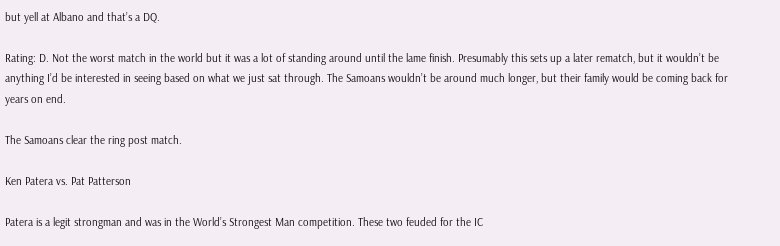but yell at Albano and that’s a DQ.

Rating: D. Not the worst match in the world but it was a lot of standing around until the lame finish. Presumably this sets up a later rematch, but it wouldn’t be anything I’d be interested in seeing based on what we just sat through. The Samoans wouldn’t be around much longer, but their family would be coming back for years on end.

The Samoans clear the ring post match.

Ken Patera vs. Pat Patterson

Patera is a legit strongman and was in the World’s Strongest Man competition. These two feuded for the IC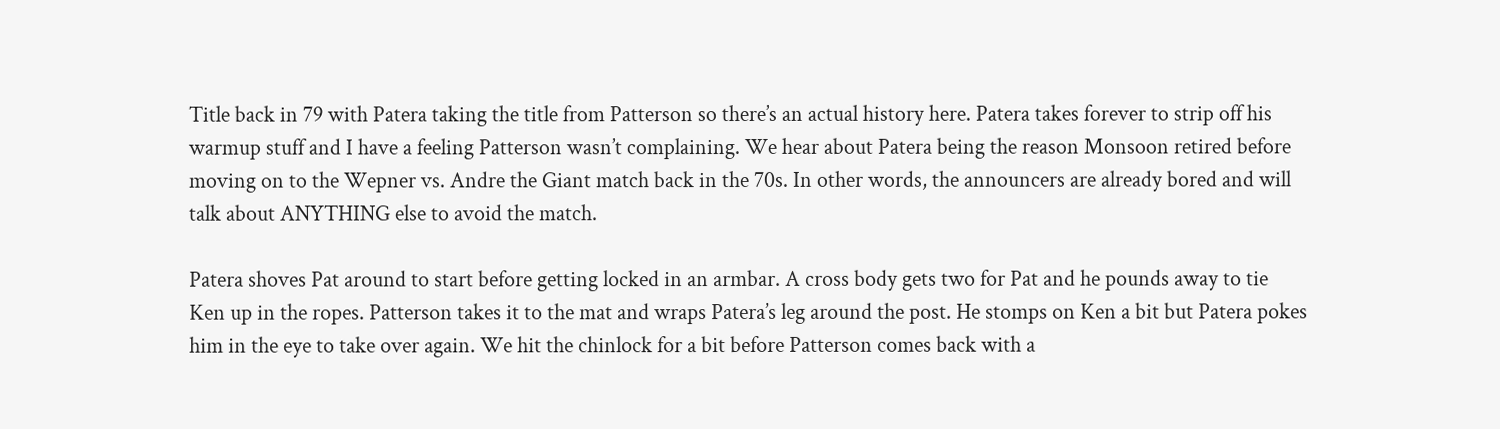Title back in 79 with Patera taking the title from Patterson so there’s an actual history here. Patera takes forever to strip off his warmup stuff and I have a feeling Patterson wasn’t complaining. We hear about Patera being the reason Monsoon retired before moving on to the Wepner vs. Andre the Giant match back in the 70s. In other words, the announcers are already bored and will talk about ANYTHING else to avoid the match.

Patera shoves Pat around to start before getting locked in an armbar. A cross body gets two for Pat and he pounds away to tie Ken up in the ropes. Patterson takes it to the mat and wraps Patera’s leg around the post. He stomps on Ken a bit but Patera pokes him in the eye to take over again. We hit the chinlock for a bit before Patterson comes back with a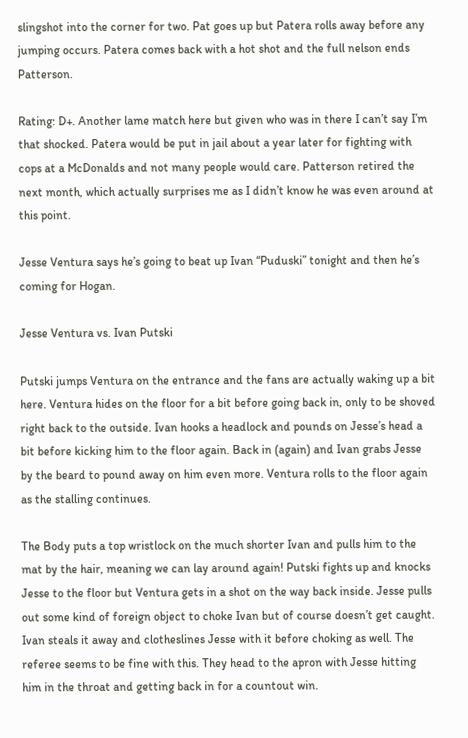slingshot into the corner for two. Pat goes up but Patera rolls away before any jumping occurs. Patera comes back with a hot shot and the full nelson ends Patterson.

Rating: D+. Another lame match here but given who was in there I can’t say I’m that shocked. Patera would be put in jail about a year later for fighting with cops at a McDonalds and not many people would care. Patterson retired the next month, which actually surprises me as I didn’t know he was even around at this point.

Jesse Ventura says he’s going to beat up Ivan “Puduski” tonight and then he’s coming for Hogan.

Jesse Ventura vs. Ivan Putski

Putski jumps Ventura on the entrance and the fans are actually waking up a bit here. Ventura hides on the floor for a bit before going back in, only to be shoved right back to the outside. Ivan hooks a headlock and pounds on Jesse’s head a bit before kicking him to the floor again. Back in (again) and Ivan grabs Jesse by the beard to pound away on him even more. Ventura rolls to the floor again as the stalling continues.

The Body puts a top wristlock on the much shorter Ivan and pulls him to the mat by the hair, meaning we can lay around again! Putski fights up and knocks Jesse to the floor but Ventura gets in a shot on the way back inside. Jesse pulls out some kind of foreign object to choke Ivan but of course doesn’t get caught. Ivan steals it away and clotheslines Jesse with it before choking as well. The referee seems to be fine with this. They head to the apron with Jesse hitting him in the throat and getting back in for a countout win.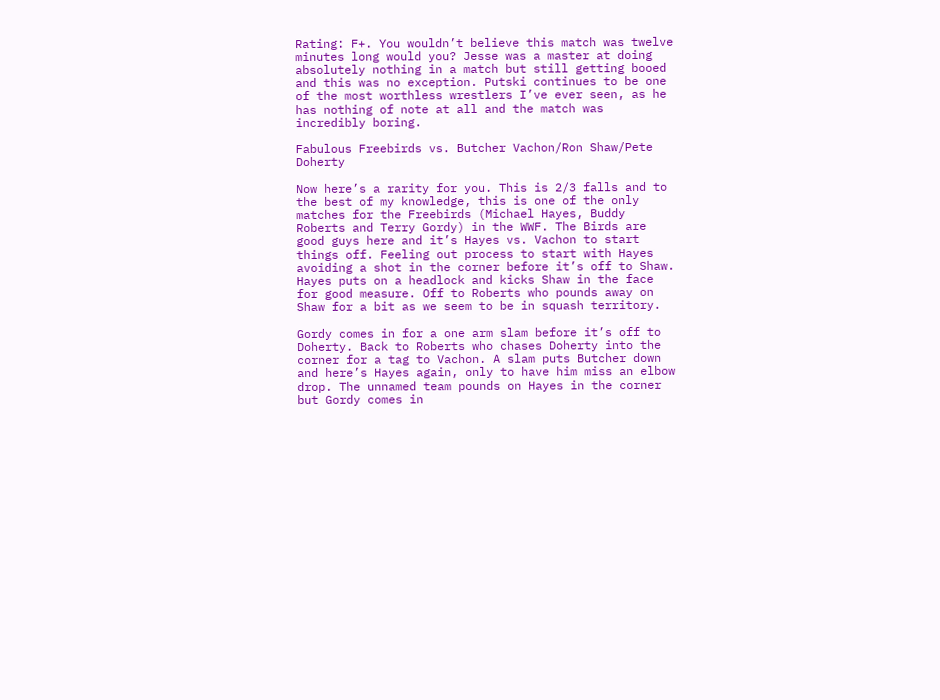Rating: F+. You wouldn’t believe this match was twelve minutes long would you? Jesse was a master at doing absolutely nothing in a match but still getting booed and this was no exception. Putski continues to be one of the most worthless wrestlers I’ve ever seen, as he has nothing of note at all and the match was incredibly boring.

Fabulous Freebirds vs. Butcher Vachon/Ron Shaw/Pete Doherty

Now here’s a rarity for you. This is 2/3 falls and to the best of my knowledge, this is one of the only matches for the Freebirds (Michael Hayes, Buddy Roberts and Terry Gordy) in the WWF. The Birds are good guys here and it’s Hayes vs. Vachon to start things off. Feeling out process to start with Hayes avoiding a shot in the corner before it’s off to Shaw. Hayes puts on a headlock and kicks Shaw in the face for good measure. Off to Roberts who pounds away on Shaw for a bit as we seem to be in squash territory.

Gordy comes in for a one arm slam before it’s off to Doherty. Back to Roberts who chases Doherty into the corner for a tag to Vachon. A slam puts Butcher down and here’s Hayes again, only to have him miss an elbow drop. The unnamed team pounds on Hayes in the corner but Gordy comes in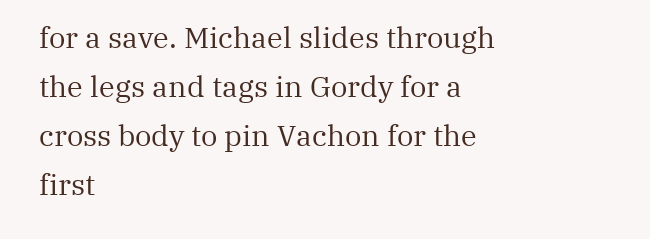for a save. Michael slides through the legs and tags in Gordy for a cross body to pin Vachon for the first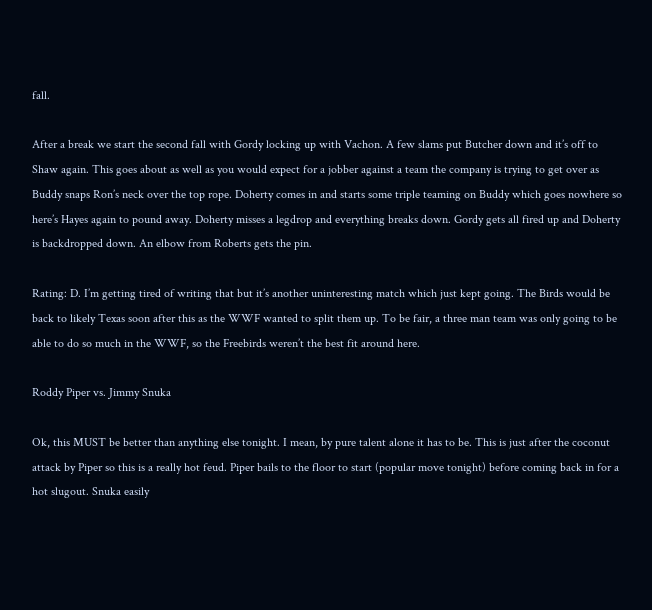fall.

After a break we start the second fall with Gordy locking up with Vachon. A few slams put Butcher down and it’s off to Shaw again. This goes about as well as you would expect for a jobber against a team the company is trying to get over as Buddy snaps Ron’s neck over the top rope. Doherty comes in and starts some triple teaming on Buddy which goes nowhere so here’s Hayes again to pound away. Doherty misses a legdrop and everything breaks down. Gordy gets all fired up and Doherty is backdropped down. An elbow from Roberts gets the pin.

Rating: D. I’m getting tired of writing that but it’s another uninteresting match which just kept going. The Birds would be back to likely Texas soon after this as the WWF wanted to split them up. To be fair, a three man team was only going to be able to do so much in the WWF, so the Freebirds weren’t the best fit around here.

Roddy Piper vs. Jimmy Snuka

Ok, this MUST be better than anything else tonight. I mean, by pure talent alone it has to be. This is just after the coconut attack by Piper so this is a really hot feud. Piper bails to the floor to start (popular move tonight) before coming back in for a hot slugout. Snuka easily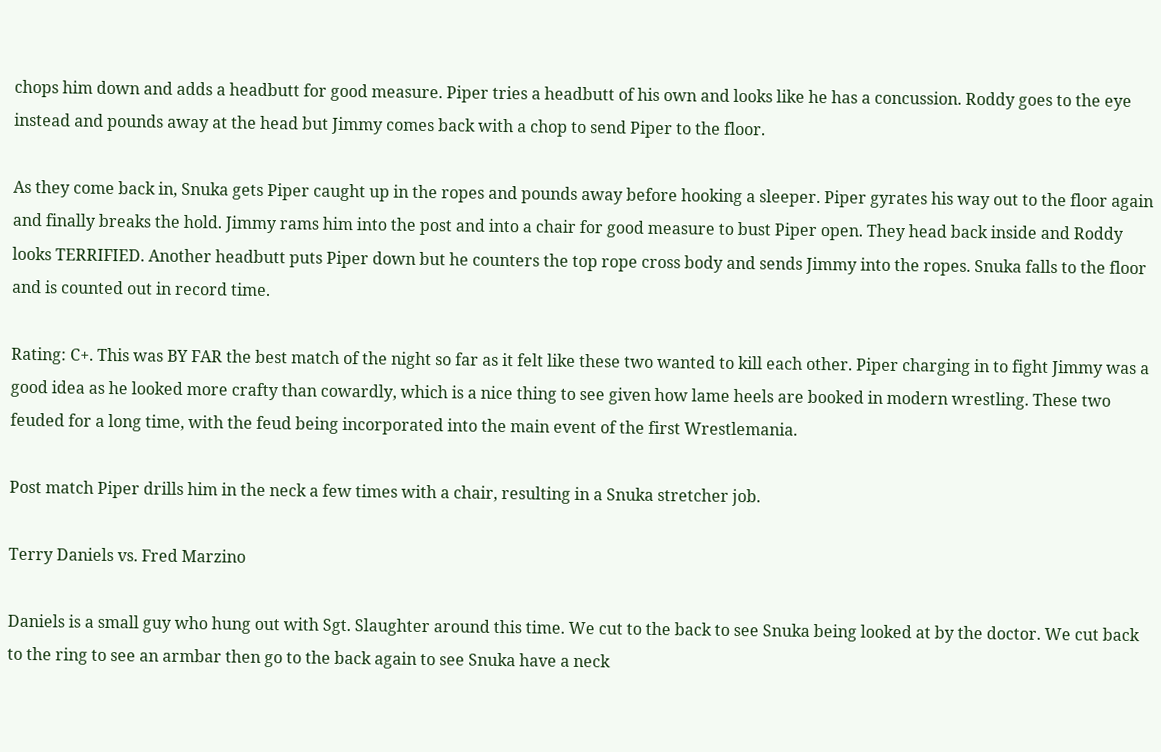chops him down and adds a headbutt for good measure. Piper tries a headbutt of his own and looks like he has a concussion. Roddy goes to the eye instead and pounds away at the head but Jimmy comes back with a chop to send Piper to the floor.

As they come back in, Snuka gets Piper caught up in the ropes and pounds away before hooking a sleeper. Piper gyrates his way out to the floor again and finally breaks the hold. Jimmy rams him into the post and into a chair for good measure to bust Piper open. They head back inside and Roddy looks TERRIFIED. Another headbutt puts Piper down but he counters the top rope cross body and sends Jimmy into the ropes. Snuka falls to the floor and is counted out in record time.

Rating: C+. This was BY FAR the best match of the night so far as it felt like these two wanted to kill each other. Piper charging in to fight Jimmy was a good idea as he looked more crafty than cowardly, which is a nice thing to see given how lame heels are booked in modern wrestling. These two feuded for a long time, with the feud being incorporated into the main event of the first Wrestlemania.

Post match Piper drills him in the neck a few times with a chair, resulting in a Snuka stretcher job.

Terry Daniels vs. Fred Marzino

Daniels is a small guy who hung out with Sgt. Slaughter around this time. We cut to the back to see Snuka being looked at by the doctor. We cut back to the ring to see an armbar then go to the back again to see Snuka have a neck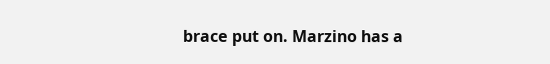brace put on. Marzino has a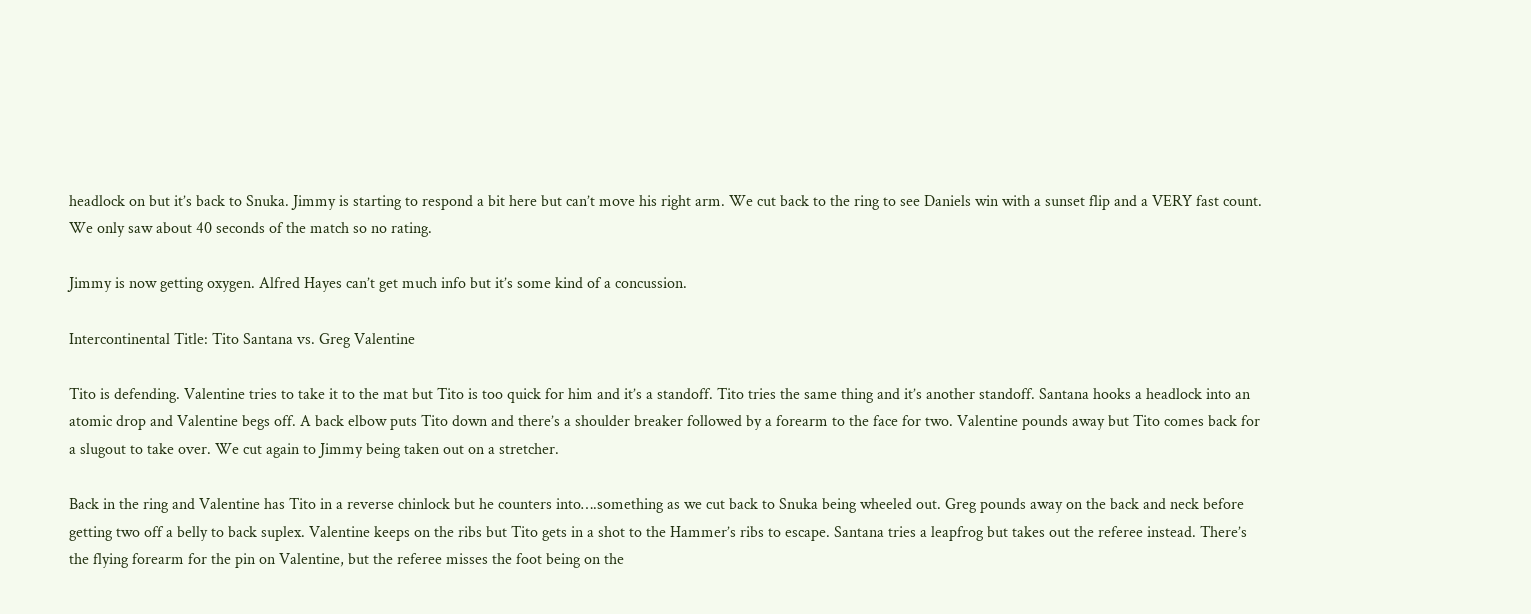headlock on but it’s back to Snuka. Jimmy is starting to respond a bit here but can’t move his right arm. We cut back to the ring to see Daniels win with a sunset flip and a VERY fast count. We only saw about 40 seconds of the match so no rating.

Jimmy is now getting oxygen. Alfred Hayes can’t get much info but it’s some kind of a concussion.

Intercontinental Title: Tito Santana vs. Greg Valentine

Tito is defending. Valentine tries to take it to the mat but Tito is too quick for him and it’s a standoff. Tito tries the same thing and it’s another standoff. Santana hooks a headlock into an atomic drop and Valentine begs off. A back elbow puts Tito down and there’s a shoulder breaker followed by a forearm to the face for two. Valentine pounds away but Tito comes back for a slugout to take over. We cut again to Jimmy being taken out on a stretcher.

Back in the ring and Valentine has Tito in a reverse chinlock but he counters into….something as we cut back to Snuka being wheeled out. Greg pounds away on the back and neck before getting two off a belly to back suplex. Valentine keeps on the ribs but Tito gets in a shot to the Hammer’s ribs to escape. Santana tries a leapfrog but takes out the referee instead. There’s the flying forearm for the pin on Valentine, but the referee misses the foot being on the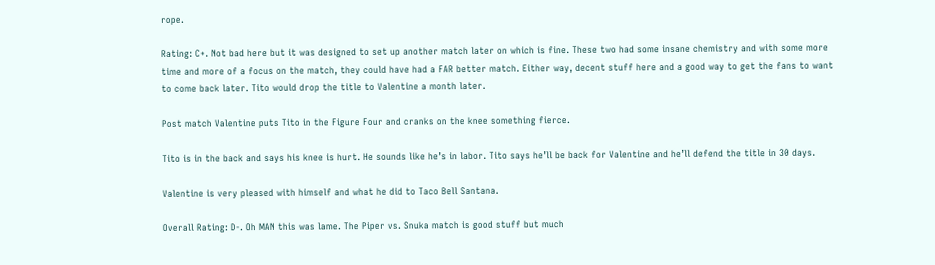rope.

Rating: C+. Not bad here but it was designed to set up another match later on which is fine. These two had some insane chemistry and with some more time and more of a focus on the match, they could have had a FAR better match. Either way, decent stuff here and a good way to get the fans to want to come back later. Tito would drop the title to Valentine a month later.

Post match Valentine puts Tito in the Figure Four and cranks on the knee something fierce.

Tito is in the back and says his knee is hurt. He sounds like he’s in labor. Tito says he’ll be back for Valentine and he’ll defend the title in 30 days.

Valentine is very pleased with himself and what he did to Taco Bell Santana.

Overall Rating: D-. Oh MAN this was lame. The Piper vs. Snuka match is good stuff but much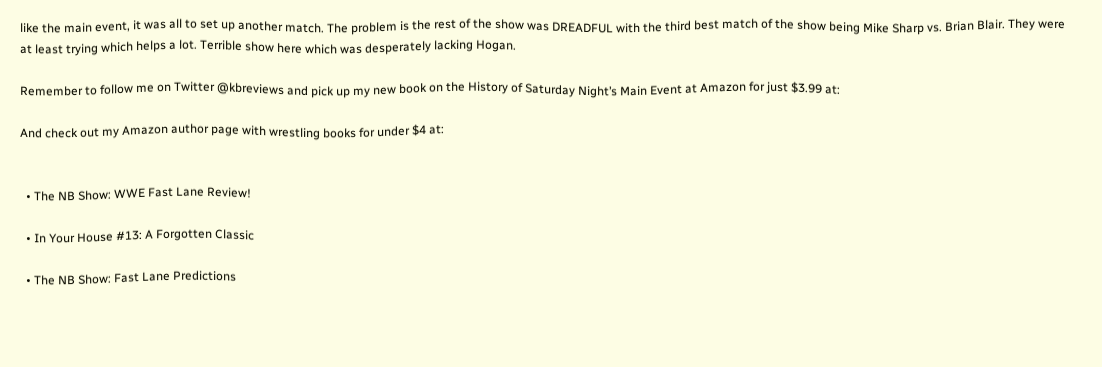like the main event, it was all to set up another match. The problem is the rest of the show was DREADFUL with the third best match of the show being Mike Sharp vs. Brian Blair. They were at least trying which helps a lot. Terrible show here which was desperately lacking Hogan.

Remember to follow me on Twitter @kbreviews and pick up my new book on the History of Saturday Night’s Main Event at Amazon for just $3.99 at:

And check out my Amazon author page with wrestling books for under $4 at:


  • The NB Show: WWE Fast Lane Review!

  • In Your House #13: A Forgotten Classic

  • The NB Show: Fast Lane Predictions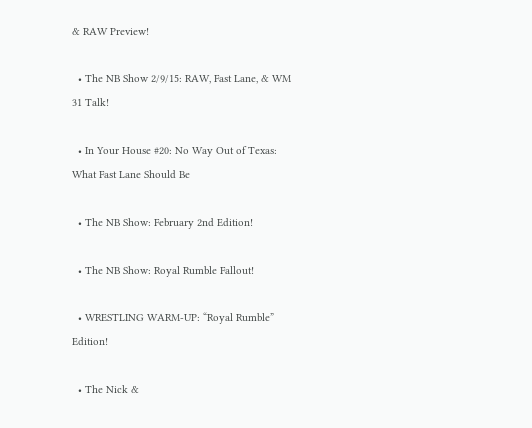& RAW Preview!

  • The NB Show 2/9/15: RAW, Fast Lane, & WM 31 Talk!

  • In Your House #20: No Way Out of Texas: What Fast Lane Should Be

  • The NB Show: February 2nd Edition!

  • The NB Show: Royal Rumble Fallout!

  • WRESTLING WARM-UP: “Royal Rumble” Edition!

  • The Nick &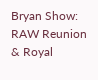Bryan Show: RAW Reunion & Royal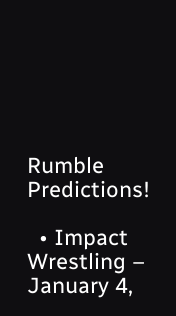Rumble Predictions!

  • Impact Wrestling – January 4,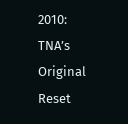2010: TNA’s Original Reset